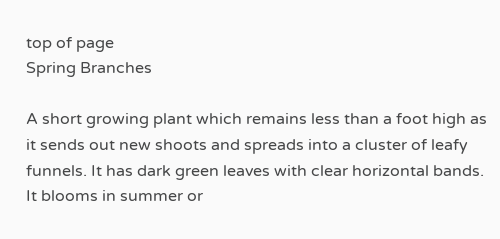top of page
Spring Branches

A short growing plant which remains less than a foot high as it sends out new shoots and spreads into a cluster of leafy funnels. It has dark green leaves with clear horizontal bands. It blooms in summer or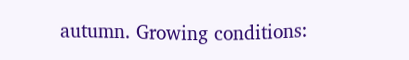autumn. Growing conditions: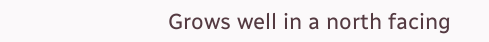Grows well in a north facing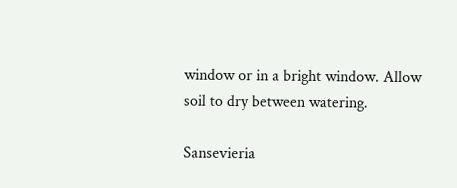window or in a bright window. Allow soil to dry between watering.

Sansevieria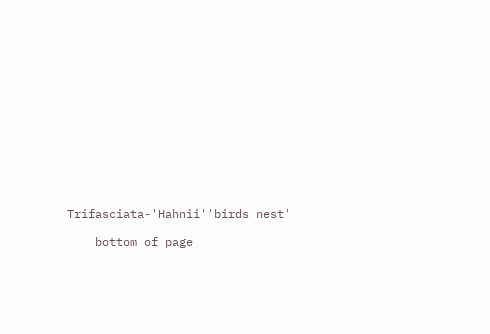Trifasciata-'Hahnii''birds nest'

    bottom of page